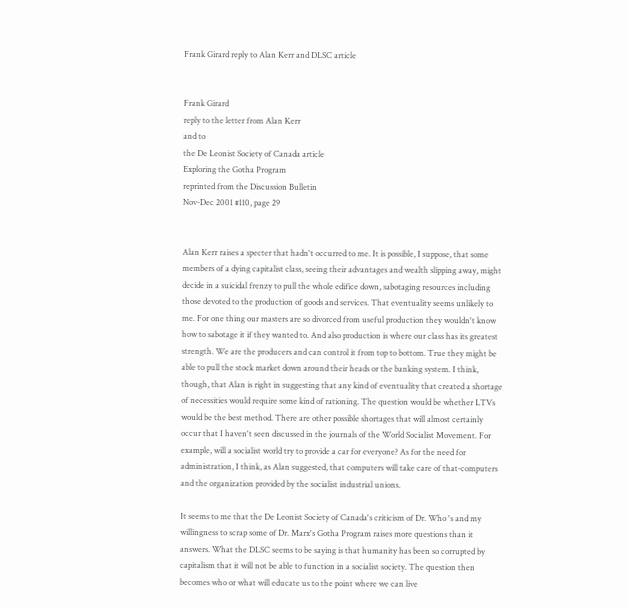Frank Girard reply to Alan Kerr and DLSC article


Frank Girard
reply to the letter from Alan Kerr
and to
the De Leonist Society of Canada article
Exploring the Gotha Program
reprinted from the Discussion Bulletin
Nov-Dec 2001 #110, page 29


Alan Kerr raises a specter that hadn't occurred to me. It is possible, I suppose, that some members of a dying capitalist class, seeing their advantages and wealth slipping away, might decide in a suicidal frenzy to pull the whole edifice down, sabotaging resources including those devoted to the production of goods and services. That eventuality seems unlikely to me. For one thing our masters are so divorced from useful production they wouldn't know how to sabotage it if they wanted to. And also production is where our class has its greatest strength. We are the producers and can control it from top to bottom. True they might be able to pull the stock market down around their heads or the banking system. I think, though, that Alan is right in suggesting that any kind of eventuality that created a shortage of necessities would require some kind of rationing. The question would be whether LTVs would be the best method. There are other possible shortages that will almost certainly occur that I haven't seen discussed in the journals of the World Socialist Movement. For example, will a socialist world try to provide a car for everyone? As for the need for administration, I think, as Alan suggested, that computers will take care of that-computers and the organization provided by the socialist industrial unions.

It seems to me that the De Leonist Society of Canada's criticism of Dr. Who 's and my willingness to scrap some of Dr. Marx's Gotha Program raises more questions than it answers. What the DLSC seems to be saying is that humanity has been so corrupted by capitalism that it will not be able to function in a socialist society. The question then becomes who or what will educate us to the point where we can live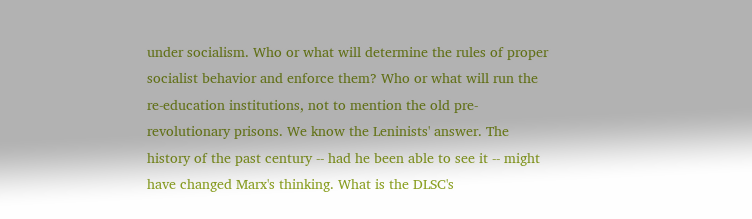under socialism. Who or what will determine the rules of proper socialist behavior and enforce them? Who or what will run the re-education institutions, not to mention the old pre-revolutionary prisons. We know the Leninists' answer. The history of the past century -- had he been able to see it -- might have changed Marx's thinking. What is the DLSC's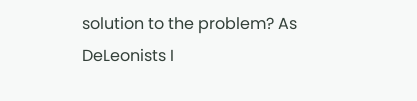solution to the problem? As DeLeonists I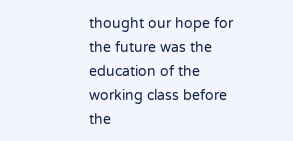thought our hope for the future was the education of the working class before the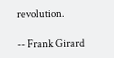revolution.

-- Frank Girard